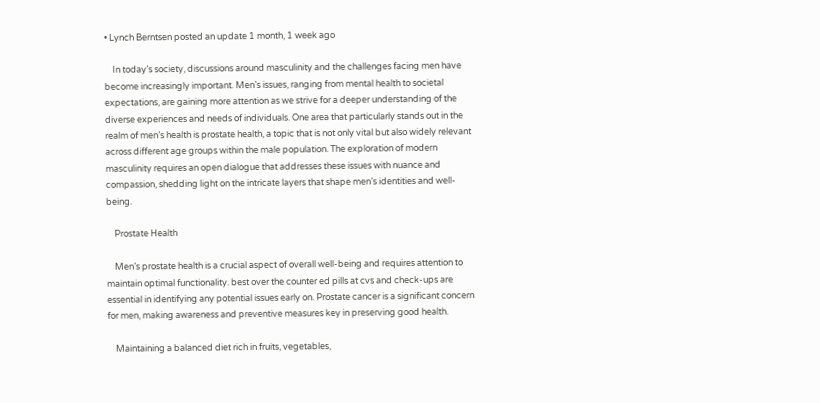• Lynch Berntsen posted an update 1 month, 1 week ago

    In today’s society, discussions around masculinity and the challenges facing men have become increasingly important. Men’s issues, ranging from mental health to societal expectations, are gaining more attention as we strive for a deeper understanding of the diverse experiences and needs of individuals. One area that particularly stands out in the realm of men’s health is prostate health, a topic that is not only vital but also widely relevant across different age groups within the male population. The exploration of modern masculinity requires an open dialogue that addresses these issues with nuance and compassion, shedding light on the intricate layers that shape men’s identities and well-being.

    Prostate Health

    Men’s prostate health is a crucial aspect of overall well-being and requires attention to maintain optimal functionality. best over the counter ed pills at cvs and check-ups are essential in identifying any potential issues early on. Prostate cancer is a significant concern for men, making awareness and preventive measures key in preserving good health.

    Maintaining a balanced diet rich in fruits, vegetables,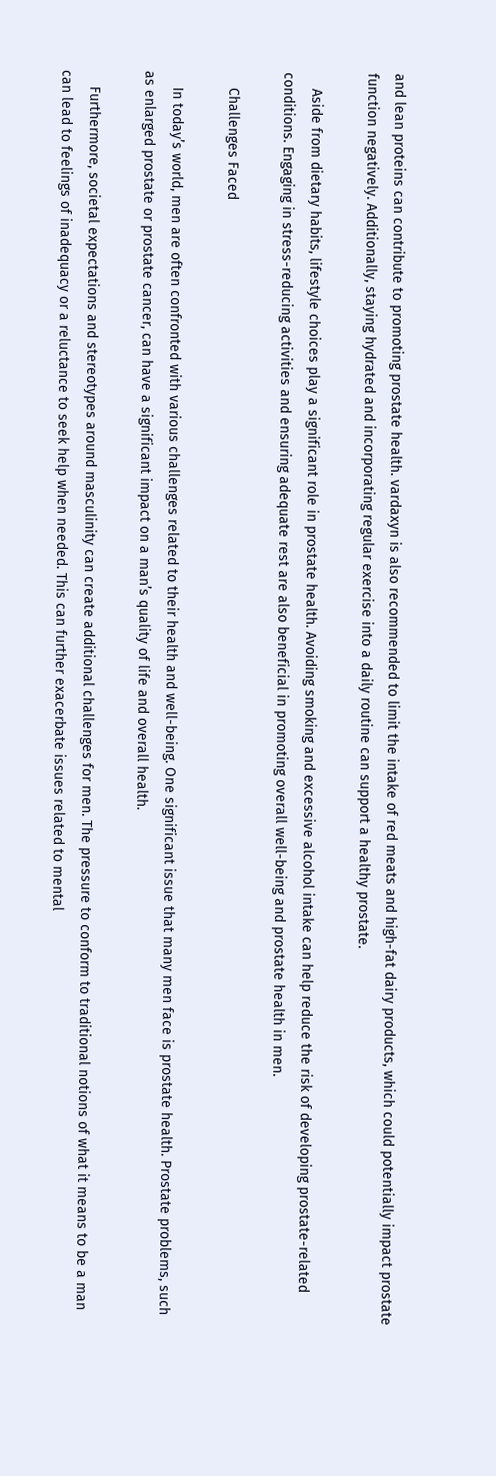and lean proteins can contribute to promoting prostate health. vardaxyn is also recommended to limit the intake of red meats and high-fat dairy products, which could potentially impact prostate function negatively. Additionally, staying hydrated and incorporating regular exercise into a daily routine can support a healthy prostate.

    Aside from dietary habits, lifestyle choices play a significant role in prostate health. Avoiding smoking and excessive alcohol intake can help reduce the risk of developing prostate-related conditions. Engaging in stress-reducing activities and ensuring adequate rest are also beneficial in promoting overall well-being and prostate health in men.

    Challenges Faced

    In today’s world, men are often confronted with various challenges related to their health and well-being. One significant issue that many men face is prostate health. Prostate problems, such as enlarged prostate or prostate cancer, can have a significant impact on a man’s quality of life and overall health.

    Furthermore, societal expectations and stereotypes around masculinity can create additional challenges for men. The pressure to conform to traditional notions of what it means to be a man can lead to feelings of inadequacy or a reluctance to seek help when needed. This can further exacerbate issues related to mental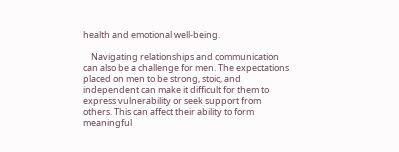health and emotional well-being.

    Navigating relationships and communication can also be a challenge for men. The expectations placed on men to be strong, stoic, and independent can make it difficult for them to express vulnerability or seek support from others. This can affect their ability to form meaningful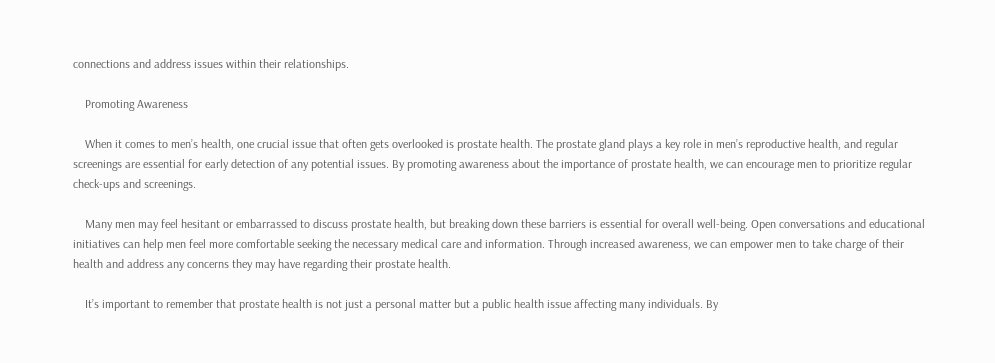connections and address issues within their relationships.

    Promoting Awareness

    When it comes to men’s health, one crucial issue that often gets overlooked is prostate health. The prostate gland plays a key role in men’s reproductive health, and regular screenings are essential for early detection of any potential issues. By promoting awareness about the importance of prostate health, we can encourage men to prioritize regular check-ups and screenings.

    Many men may feel hesitant or embarrassed to discuss prostate health, but breaking down these barriers is essential for overall well-being. Open conversations and educational initiatives can help men feel more comfortable seeking the necessary medical care and information. Through increased awareness, we can empower men to take charge of their health and address any concerns they may have regarding their prostate health.

    It’s important to remember that prostate health is not just a personal matter but a public health issue affecting many individuals. By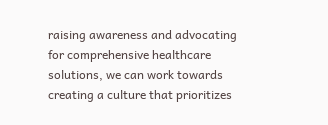raising awareness and advocating for comprehensive healthcare solutions, we can work towards creating a culture that prioritizes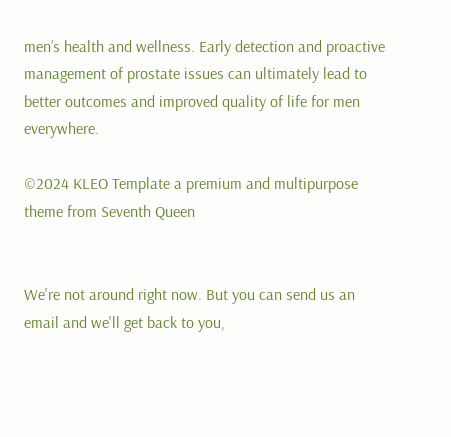men’s health and wellness. Early detection and proactive management of prostate issues can ultimately lead to better outcomes and improved quality of life for men everywhere.

©2024 KLEO Template a premium and multipurpose theme from Seventh Queen


We're not around right now. But you can send us an email and we'll get back to you,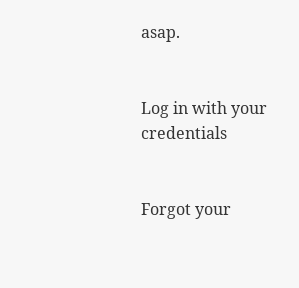asap.


Log in with your credentials


Forgot your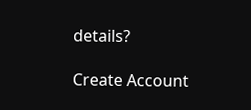details?

Create Account